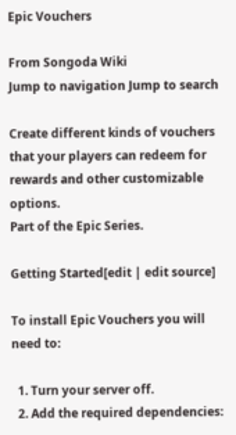Epic Vouchers

From Songoda Wiki
Jump to navigation Jump to search

Create different kinds of vouchers that your players can redeem for rewards and other customizable options.
Part of the Epic Series.

Getting Started[edit | edit source]

To install Epic Vouchers you will need to:

  1. Turn your server off.
  2. Add the required dependencies: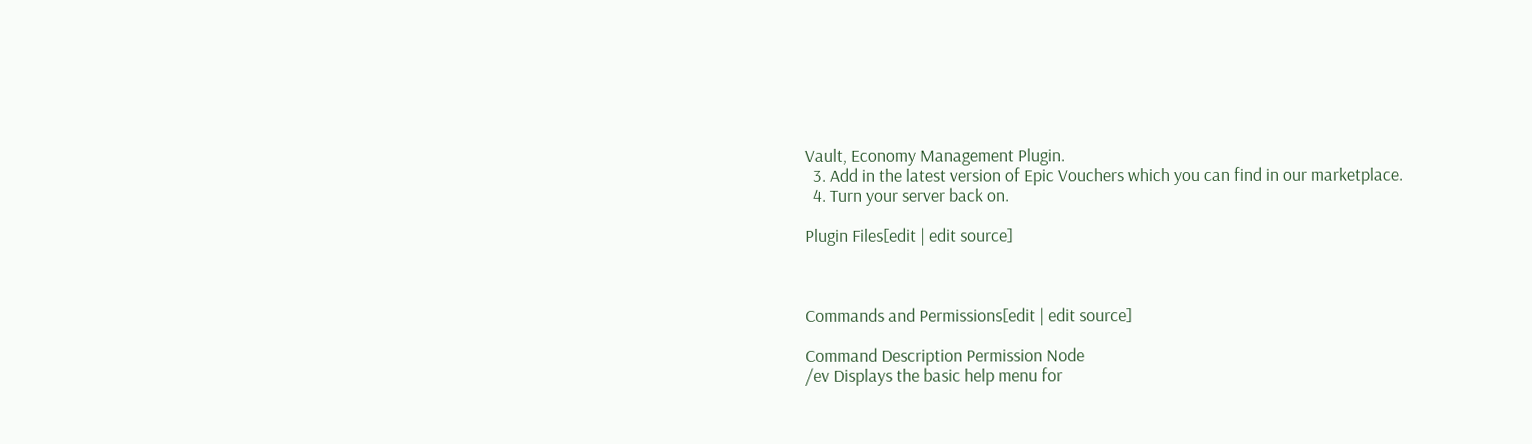Vault, Economy Management Plugin.
  3. Add in the latest version of Epic Vouchers which you can find in our marketplace.
  4. Turn your server back on.

Plugin Files[edit | edit source]



Commands and Permissions[edit | edit source]

Command Description Permission Node
/ev Displays the basic help menu for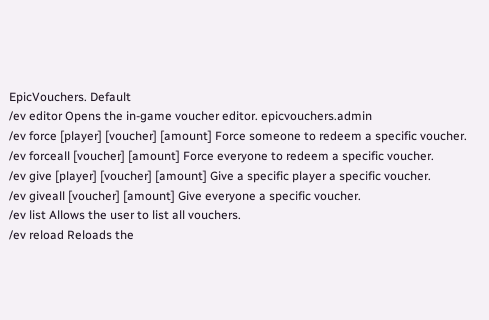EpicVouchers. Default
/ev editor Opens the in-game voucher editor. epicvouchers.admin
/ev force [player] [voucher] [amount] Force someone to redeem a specific voucher.
/ev forceall [voucher] [amount] Force everyone to redeem a specific voucher.
/ev give [player] [voucher] [amount] Give a specific player a specific voucher.
/ev giveall [voucher] [amount] Give everyone a specific voucher.
/ev list Allows the user to list all vouchers.
/ev reload Reloads the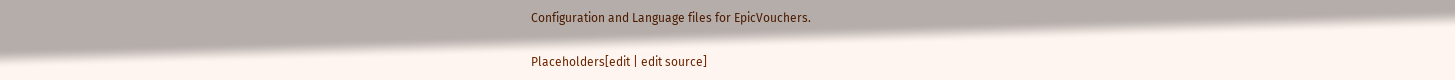Configuration and Language files for EpicVouchers.

Placeholders[edit | edit source]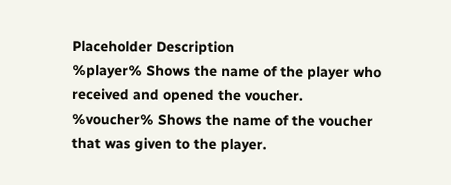Placeholder Description
%player% Shows the name of the player who received and opened the voucher.
%voucher% Shows the name of the voucher that was given to the player.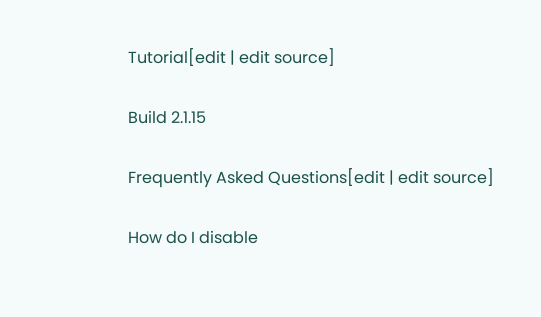Tutorial[edit | edit source]

Build 2.1.15

Frequently Asked Questions[edit | edit source]

How do I disable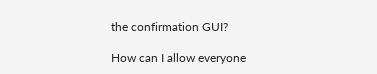the confirmation GUI?

How can I allow everyone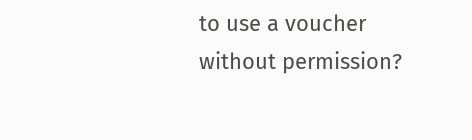to use a voucher without permission?